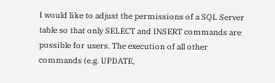I would like to adjust the permissions of a SQL Server table so that only SELECT and INSERT commands are possible for users. The execution of all other commands (e.g. UPDATE,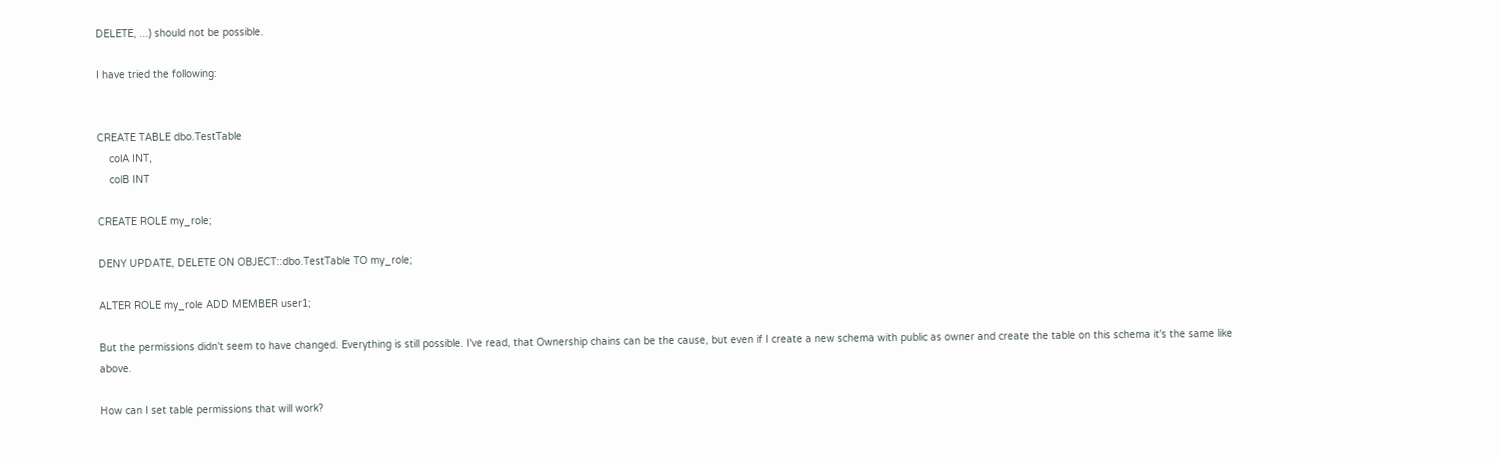DELETE, ...) should not be possible.

I have tried the following:


CREATE TABLE dbo.TestTable
    colA INT,
    colB INT

CREATE ROLE my_role;

DENY UPDATE, DELETE ON OBJECT::dbo.TestTable TO my_role;

ALTER ROLE my_role ADD MEMBER user1;

But the permissions didn't seem to have changed. Everything is still possible. I've read, that Ownership chains can be the cause, but even if I create a new schema with public as owner and create the table on this schema it's the same like above.

How can I set table permissions that will work?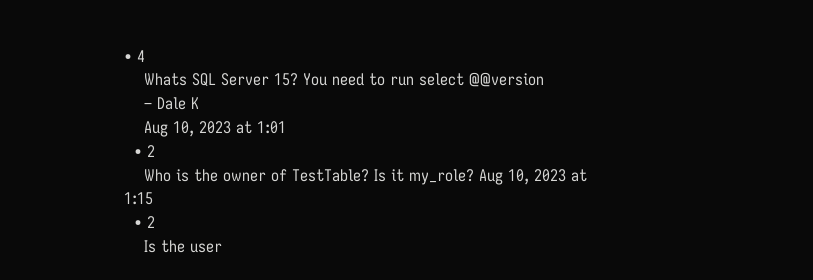• 4
    Whats SQL Server 15? You need to run select @@version
    – Dale K
    Aug 10, 2023 at 1:01
  • 2
    Who is the owner of TestTable? Is it my_role? Aug 10, 2023 at 1:15
  • 2
    Is the user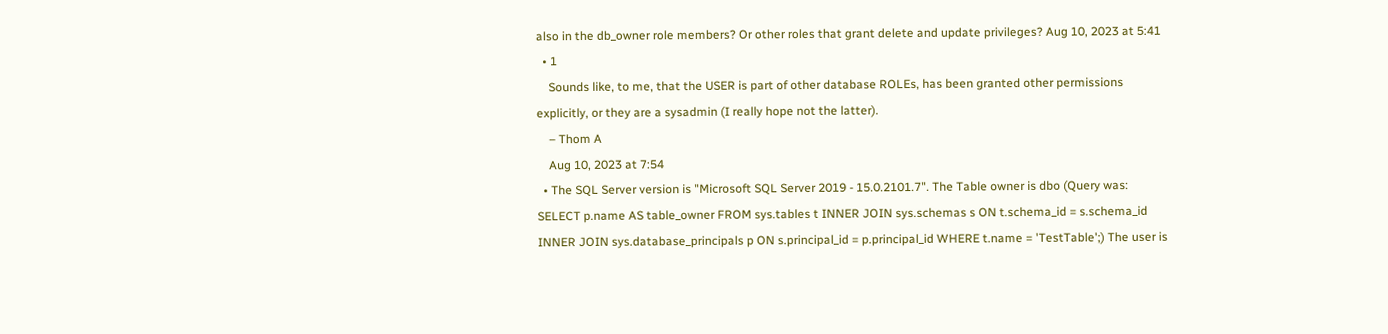also in the db_owner role members? Or other roles that grant delete and update privileges? Aug 10, 2023 at 5:41
  • 1
    Sounds like, to me, that the USER is part of other database ROLEs, has been granted other permissions explicitly, or they are a sysadmin (I really hope not the latter).
    – Thom A
    Aug 10, 2023 at 7:54
  • The SQL Server version is "Microsoft SQL Server 2019 - 15.0.2101.7". The Table owner is dbo (Query was: SELECT p.name AS table_owner FROM sys.tables t INNER JOIN sys.schemas s ON t.schema_id = s.schema_id INNER JOIN sys.database_principals p ON s.principal_id = p.principal_id WHERE t.name = 'TestTable';) The user is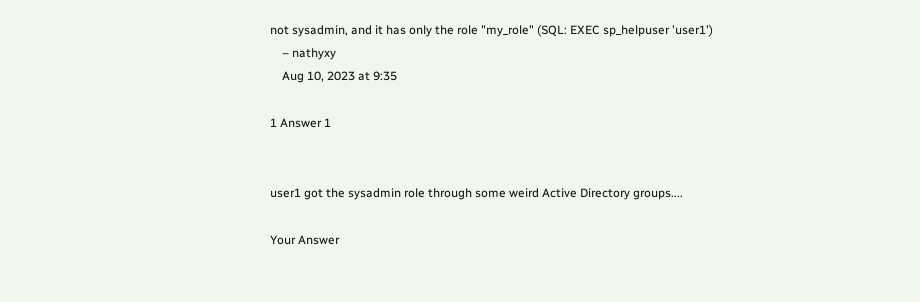not sysadmin, and it has only the role "my_role" (SQL: EXEC sp_helpuser 'user1')
    – nathyxy
    Aug 10, 2023 at 9:35

1 Answer 1


user1 got the sysadmin role through some weird Active Directory groups....

Your Answer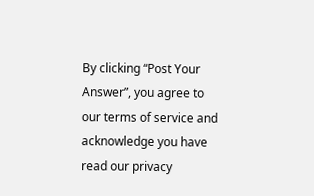By clicking “Post Your Answer”, you agree to our terms of service and acknowledge you have read our privacy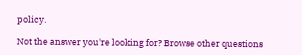policy.

Not the answer you're looking for? Browse other questions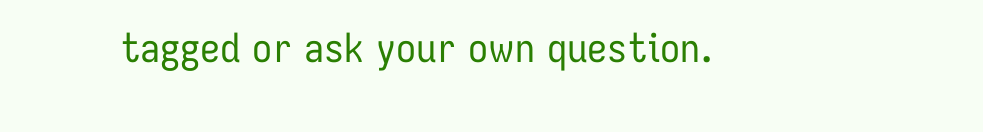tagged or ask your own question.